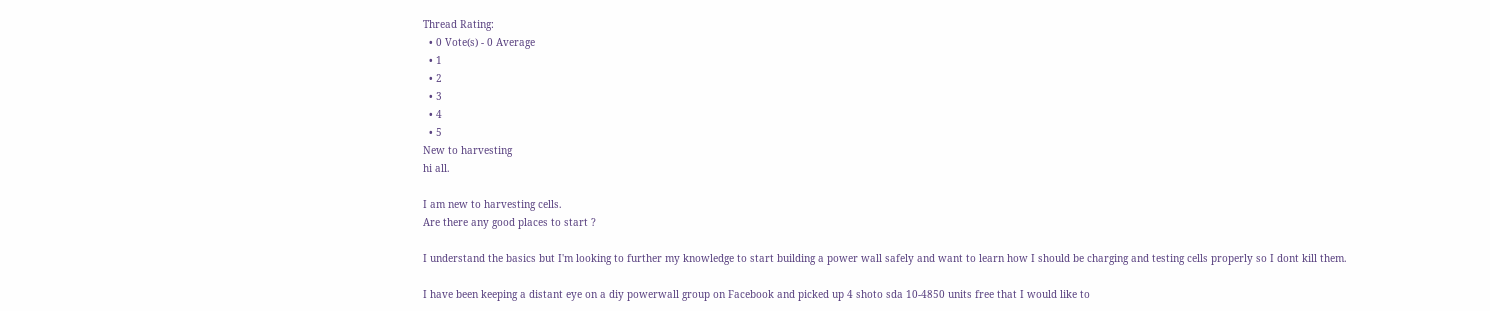Thread Rating:
  • 0 Vote(s) - 0 Average
  • 1
  • 2
  • 3
  • 4
  • 5
New to harvesting
hi all.

I am new to harvesting cells.
Are there any good places to start ?

I understand the basics but I'm looking to further my knowledge to start building a power wall safely and want to learn how I should be charging and testing cells properly so I dont kill them.

I have been keeping a distant eye on a diy powerwall group on Facebook and picked up 4 shoto sda 10-4850 units free that I would like to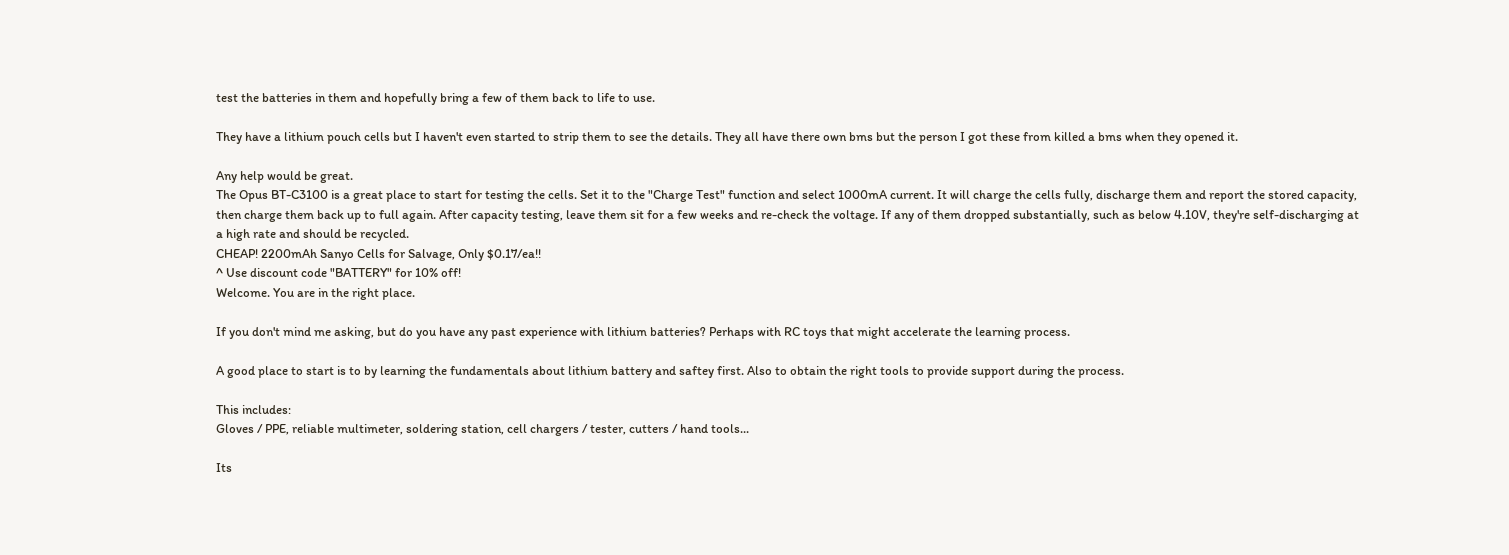test the batteries in them and hopefully bring a few of them back to life to use.

They have a lithium pouch cells but I haven't even started to strip them to see the details. They all have there own bms but the person I got these from killed a bms when they opened it.

Any help would be great.
The Opus BT-C3100 is a great place to start for testing the cells. Set it to the "Charge Test" function and select 1000mA current. It will charge the cells fully, discharge them and report the stored capacity, then charge them back up to full again. After capacity testing, leave them sit for a few weeks and re-check the voltage. If any of them dropped substantially, such as below 4.10V, they're self-discharging at a high rate and should be recycled.
CHEAP! 2200mAh Sanyo Cells for Salvage, Only $0.17/ea!!
^ Use discount code "BATTERY" for 10% off!
Welcome. You are in the right place.

If you don't mind me asking, but do you have any past experience with lithium batteries? Perhaps with RC toys that might accelerate the learning process.

A good place to start is to by learning the fundamentals about lithium battery and saftey first. Also to obtain the right tools to provide support during the process.

This includes:
Gloves / PPE, reliable multimeter, soldering station, cell chargers / tester, cutters / hand tools...

Its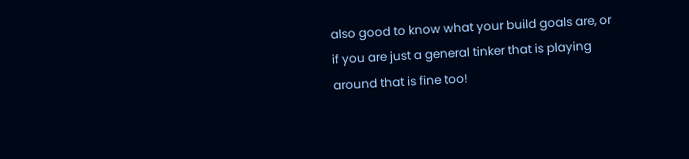also good to know what your build goals are, or if you are just a general tinker that is playing around that is fine too!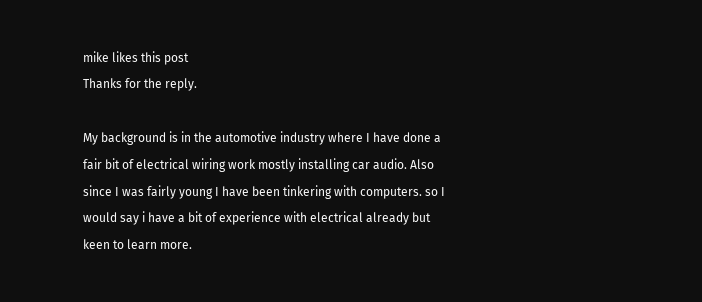mike likes this post
Thanks for the reply.

My background is in the automotive industry where I have done a fair bit of electrical wiring work mostly installing car audio. Also since I was fairly young I have been tinkering with computers. so I would say i have a bit of experience with electrical already but keen to learn more.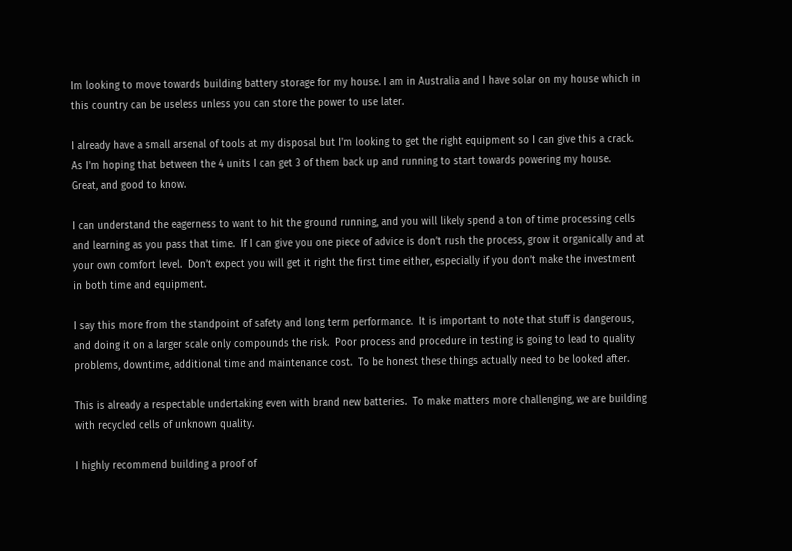Im looking to move towards building battery storage for my house. I am in Australia and I have solar on my house which in this country can be useless unless you can store the power to use later.

I already have a small arsenal of tools at my disposal but I'm looking to get the right equipment so I can give this a crack. As I'm hoping that between the 4 units I can get 3 of them back up and running to start towards powering my house.
Great, and good to know.

I can understand the eagerness to want to hit the ground running, and you will likely spend a ton of time processing cells and learning as you pass that time.  If I can give you one piece of advice is don’t rush the process, grow it organically and at your own comfort level.  Don’t expect you will get it right the first time either, especially if you don’t make the investment in both time and equipment.

I say this more from the standpoint of safety and long term performance.  It is important to note that stuff is dangerous, and doing it on a larger scale only compounds the risk.  Poor process and procedure in testing is going to lead to quality problems, downtime, additional time and maintenance cost.  To be honest these things actually need to be looked after.

This is already a respectable undertaking even with brand new batteries.  To make matters more challenging, we are building with recycled cells of unknown quality.

I highly recommend building a proof of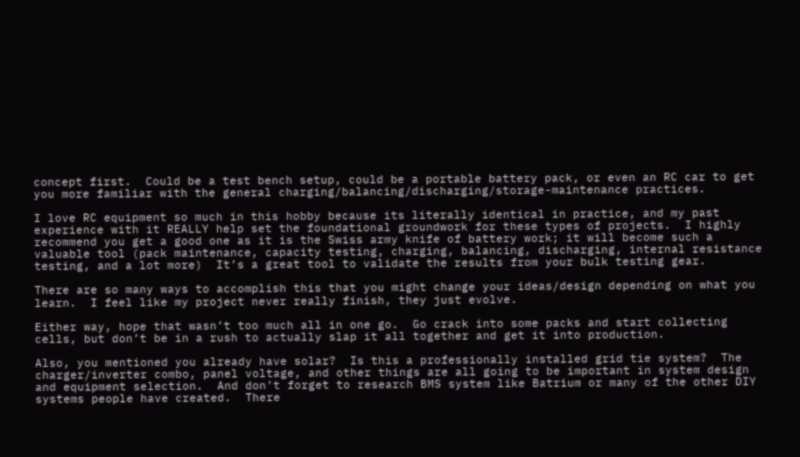concept first.  Could be a test bench setup, could be a portable battery pack, or even an RC car to get you more familiar with the general charging/balancing/discharging/storage-maintenance practices.

I love RC equipment so much in this hobby because its literally identical in practice, and my past experience with it REALLY help set the foundational groundwork for these types of projects.  I highly recommend you get a good one as it is the Swiss army knife of battery work; it will become such a valuable tool (pack maintenance, capacity testing, charging, balancing, discharging, internal resistance testing, and a lot more)  It’s a great tool to validate the results from your bulk testing gear.

There are so many ways to accomplish this that you might change your ideas/design depending on what you learn.  I feel like my project never really finish, they just evolve.

Either way, hope that wasn’t too much all in one go.  Go crack into some packs and start collecting cells, but don’t be in a rush to actually slap it all together and get it into production.

Also, you mentioned you already have solar?  Is this a professionally installed grid tie system?  The charger/inverter combo, panel voltage, and other things are all going to be important in system design and equipment selection.  And don’t forget to research BMS system like Batrium or many of the other DIY systems people have created.  There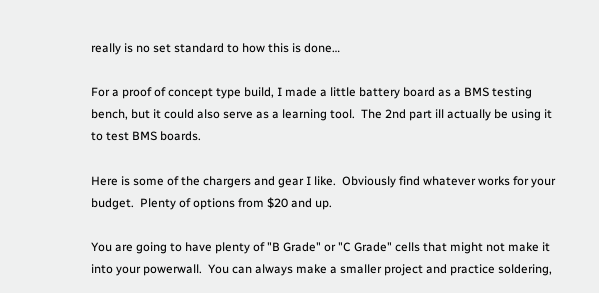really is no set standard to how this is done…

For a proof of concept type build, I made a little battery board as a BMS testing bench, but it could also serve as a learning tool.  The 2nd part ill actually be using it to test BMS boards.

Here is some of the chargers and gear I like.  Obviously find whatever works for your budget.  Plenty of options from $20 and up.

You are going to have plenty of "B Grade" or "C Grade" cells that might not make it into your powerwall.  You can always make a smaller project and practice soldering,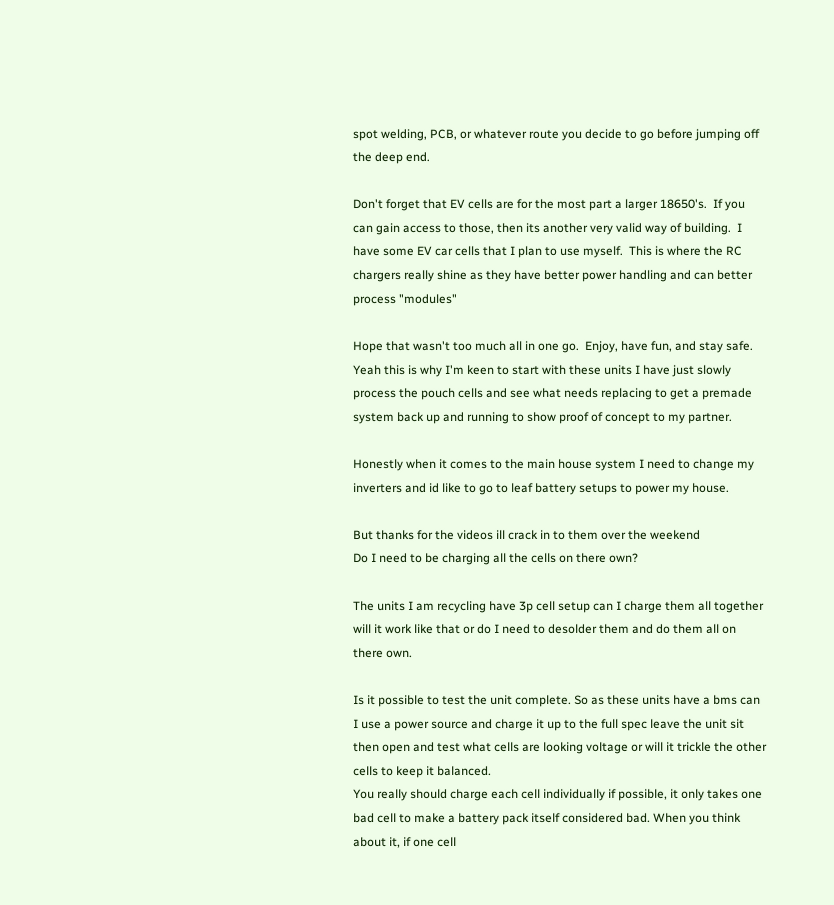spot welding, PCB, or whatever route you decide to go before jumping off the deep end.

Don't forget that EV cells are for the most part a larger 18650's.  If you can gain access to those, then its another very valid way of building.  I have some EV car cells that I plan to use myself.  This is where the RC chargers really shine as they have better power handling and can better process "modules"

Hope that wasn't too much all in one go.  Enjoy, have fun, and stay safe.
Yeah this is why I'm keen to start with these units I have just slowly process the pouch cells and see what needs replacing to get a premade system back up and running to show proof of concept to my partner.

Honestly when it comes to the main house system I need to change my inverters and id like to go to leaf battery setups to power my house.

But thanks for the videos ill crack in to them over the weekend
Do I need to be charging all the cells on there own?

The units I am recycling have 3p cell setup can I charge them all together will it work like that or do I need to desolder them and do them all on there own.

Is it possible to test the unit complete. So as these units have a bms can I use a power source and charge it up to the full spec leave the unit sit then open and test what cells are looking voltage or will it trickle the other cells to keep it balanced.
You really should charge each cell individually if possible, it only takes one bad cell to make a battery pack itself considered bad. When you think about it, if one cell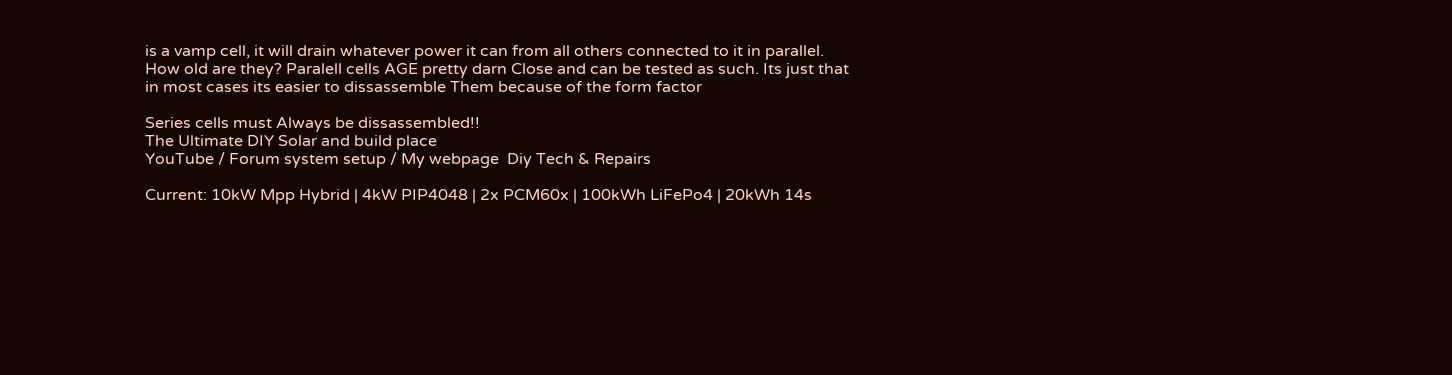is a vamp cell, it will drain whatever power it can from all others connected to it in parallel.
How old are they? Paralell cells AGE pretty darn Close and can be tested as such. Its just that in most cases its easier to dissassemble Them because of the form factor

Series cells must Always be dissassembled!!
The Ultimate DIY Solar and build place
YouTube / Forum system setup / My webpage  Diy Tech & Repairs

Current: 10kW Mpp Hybrid | 4kW PIP4048 | 2x PCM60x | 100kWh LiFePo4 | 20kWh 14s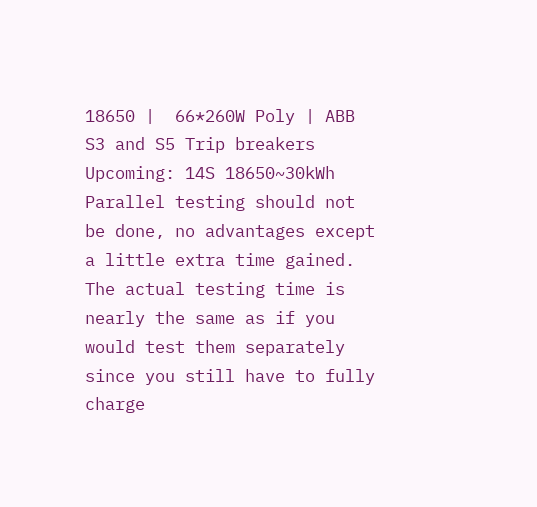18650 |  66*260W Poly | ABB S3 and S5 Trip breakers
Upcoming: 14S 18650~30kWh
Parallel testing should not be done, no advantages except a little extra time gained.
The actual testing time is nearly the same as if you would test them separately since you still have to fully charge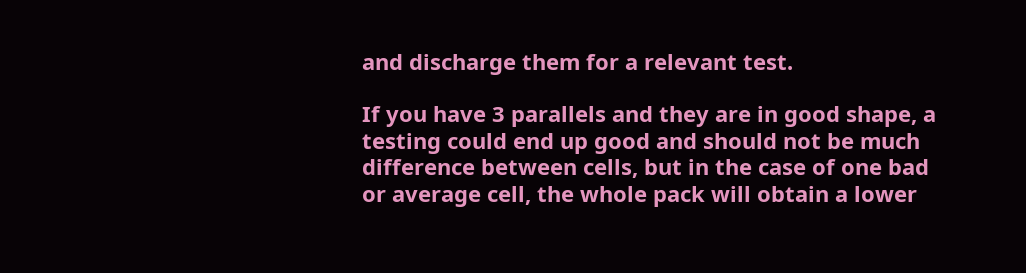and discharge them for a relevant test.

If you have 3 parallels and they are in good shape, a testing could end up good and should not be much difference between cells, but in the case of one bad or average cell, the whole pack will obtain a lower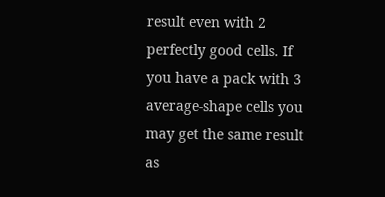result even with 2 perfectly good cells. If you have a pack with 3 average-shape cells you may get the same result as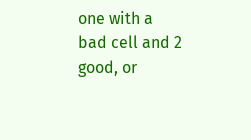one with a bad cell and 2 good, or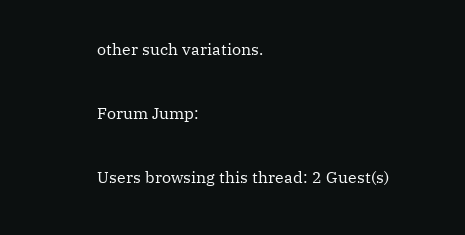other such variations.

Forum Jump:

Users browsing this thread: 2 Guest(s)